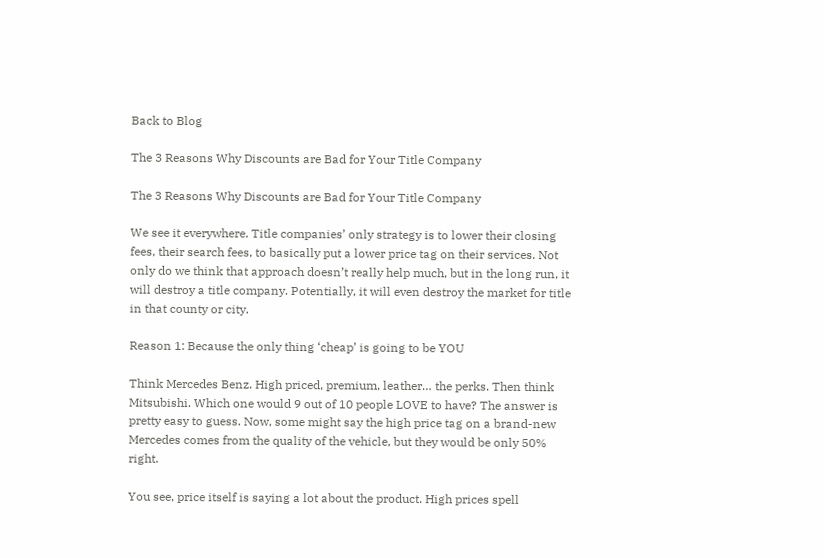Back to Blog

The 3 Reasons Why Discounts are Bad for Your Title Company

The 3 Reasons Why Discounts are Bad for Your Title Company

We see it everywhere. Title companies’ only strategy is to lower their closing fees, their search fees, to basically put a lower price tag on their services. Not only do we think that approach doesn’t really help much, but in the long run, it will destroy a title company. Potentially, it will even destroy the market for title in that county or city.

Reason 1: Because the only thing ‘cheap’ is going to be YOU

Think Mercedes Benz. High priced, premium, leather… the perks. Then think Mitsubishi. Which one would 9 out of 10 people LOVE to have? The answer is pretty easy to guess. Now, some might say the high price tag on a brand-new Mercedes comes from the quality of the vehicle, but they would be only 50% right.

You see, price itself is saying a lot about the product. High prices spell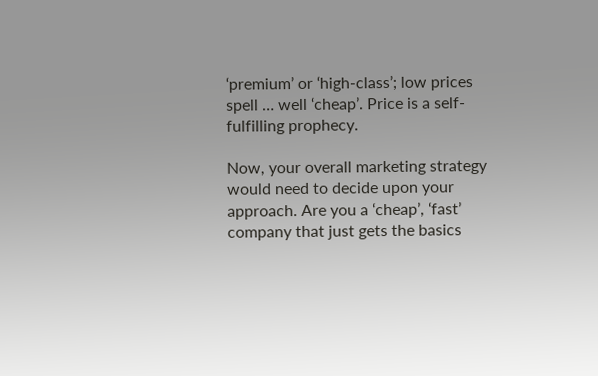‘premium’ or ‘high-class’; low prices spell … well ‘cheap’. Price is a self-fulfilling prophecy.

Now, your overall marketing strategy would need to decide upon your approach. Are you a ‘cheap’, ‘fast’ company that just gets the basics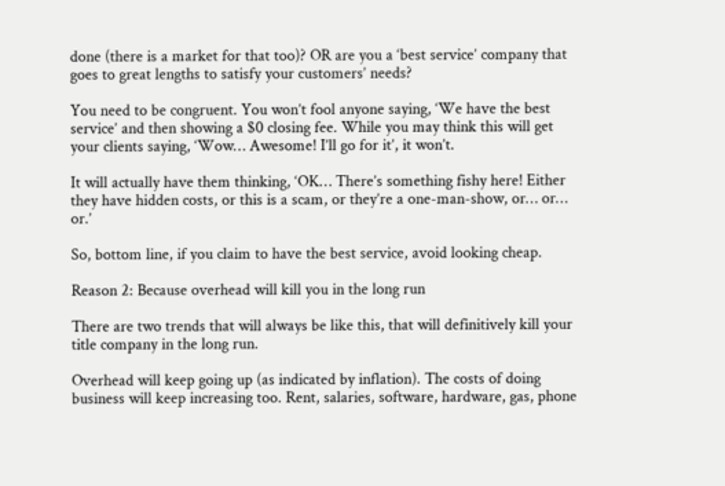done (there is a market for that too)? OR are you a ‘best service’ company that goes to great lengths to satisfy your customers’ needs?

You need to be congruent. You won’t fool anyone saying, ‘We have the best service’ and then showing a $0 closing fee. While you may think this will get your clients saying, ‘Wow… Awesome! I’ll go for it’, it won’t.

It will actually have them thinking, ‘OK… There’s something fishy here! Either they have hidden costs, or this is a scam, or they’re a one-man-show, or… or… or.’

So, bottom line, if you claim to have the best service, avoid looking cheap.

Reason 2: Because overhead will kill you in the long run

There are two trends that will always be like this, that will definitively kill your title company in the long run.

Overhead will keep going up (as indicated by inflation). The costs of doing business will keep increasing too. Rent, salaries, software, hardware, gas, phone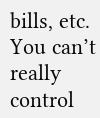bills, etc. You can’t really control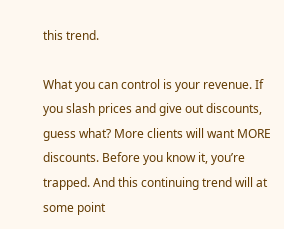this trend.

What you can control is your revenue. If you slash prices and give out discounts, guess what? More clients will want MORE discounts. Before you know it, you’re trapped. And this continuing trend will at some point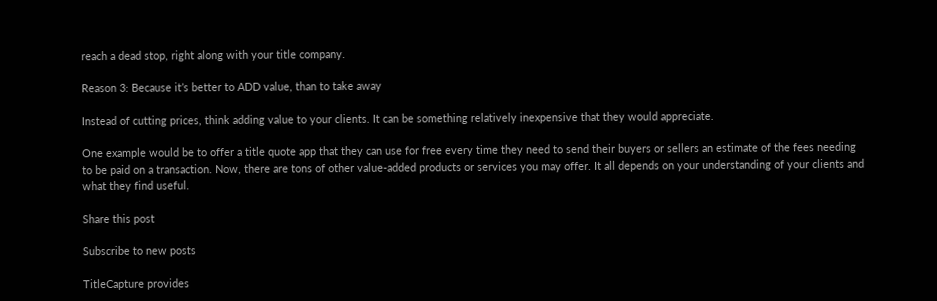reach a dead stop, right along with your title company.

Reason 3: Because it’s better to ADD value, than to take away

Instead of cutting prices, think adding value to your clients. It can be something relatively inexpensive that they would appreciate.

One example would be to offer a title quote app that they can use for free every time they need to send their buyers or sellers an estimate of the fees needing to be paid on a transaction. Now, there are tons of other value-added products or services you may offer. It all depends on your understanding of your clients and what they find useful.

Share this post

Subscribe to new posts

TitleCapture provides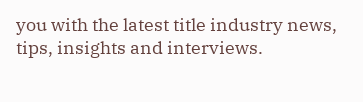you with the latest title industry news, tips, insights and interviews.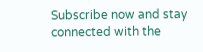Subscribe now and stay connected with the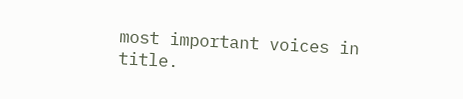most important voices in title.